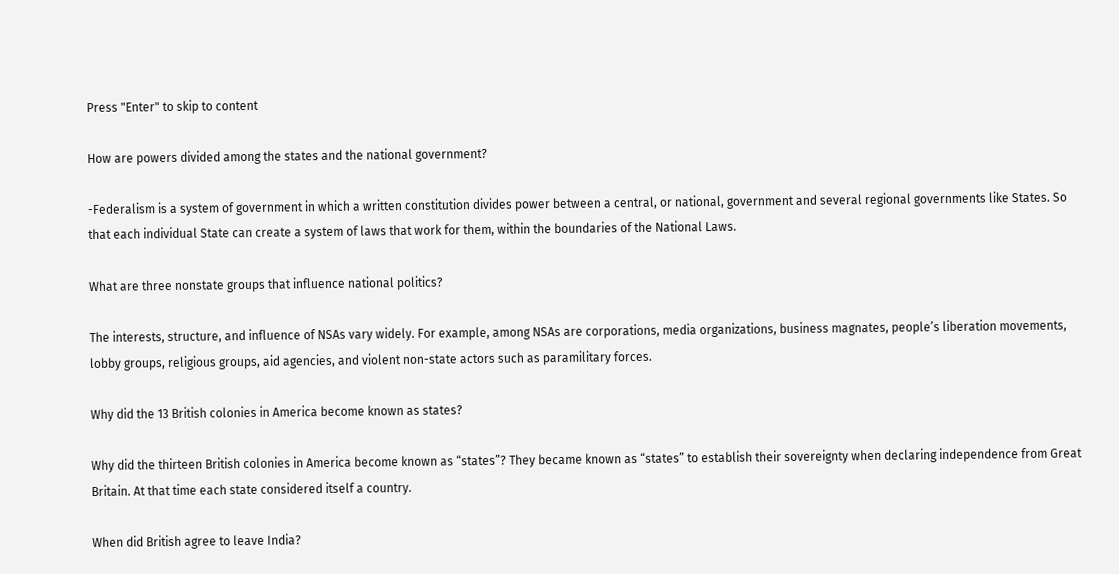Press "Enter" to skip to content

How are powers divided among the states and the national government?

-Federalism is a system of government in which a written constitution divides power between a central, or national, government and several regional governments like States. So that each individual State can create a system of laws that work for them, within the boundaries of the National Laws.

What are three nonstate groups that influence national politics?

The interests, structure, and influence of NSAs vary widely. For example, among NSAs are corporations, media organizations, business magnates, people’s liberation movements, lobby groups, religious groups, aid agencies, and violent non-state actors such as paramilitary forces.

Why did the 13 British colonies in America become known as states?

Why did the thirteen British colonies in America become known as “states”? They became known as “states” to establish their sovereignty when declaring independence from Great Britain. At that time each state considered itself a country.

When did British agree to leave India?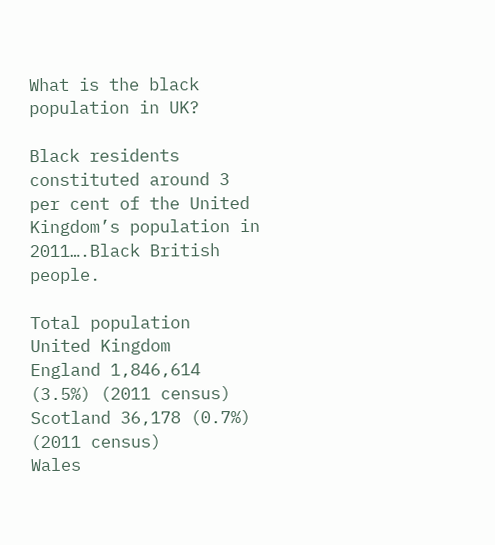What is the black population in UK?

Black residents constituted around 3 per cent of the United Kingdom’s population in 2011….Black British people.

Total population
United Kingdom
England 1,846,614 (3.5%) (2011 census)
Scotland 36,178 (0.7%) (2011 census)
Wales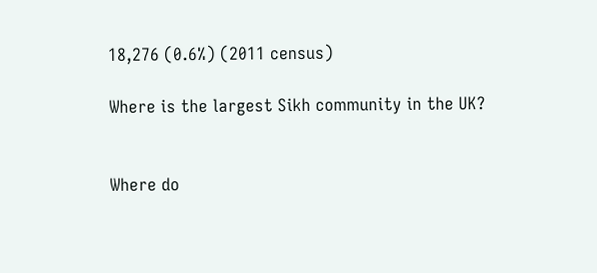18,276 (0.6%) (2011 census)

Where is the largest Sikh community in the UK?


Where do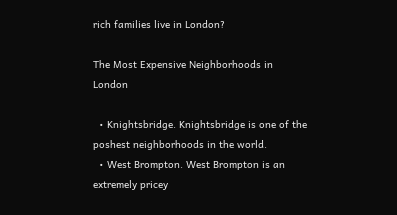rich families live in London?

The Most Expensive Neighborhoods in London

  • Knightsbridge. Knightsbridge is one of the poshest neighborhoods in the world.
  • West Brompton. West Brompton is an extremely pricey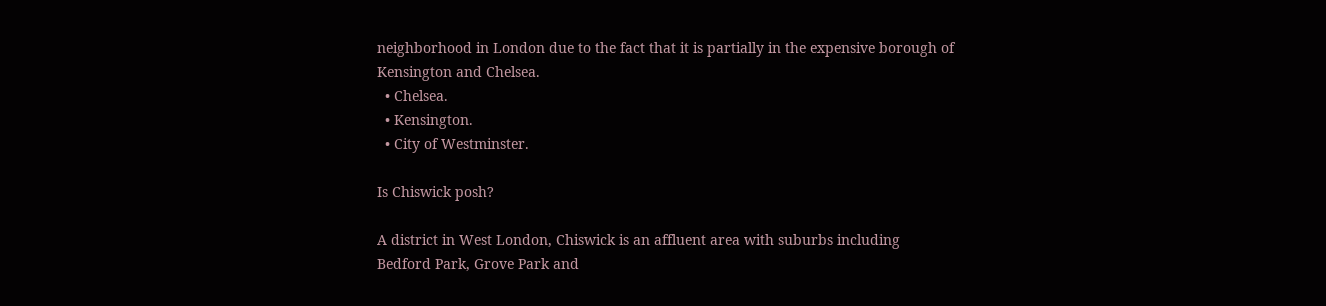neighborhood in London due to the fact that it is partially in the expensive borough of Kensington and Chelsea.
  • Chelsea.
  • Kensington.
  • City of Westminster.

Is Chiswick posh?

A district in West London, Chiswick is an affluent area with suburbs including Bedford Park, Grove Park and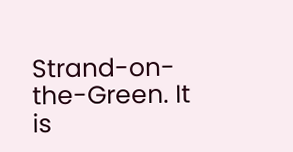Strand-on-the-Green. It is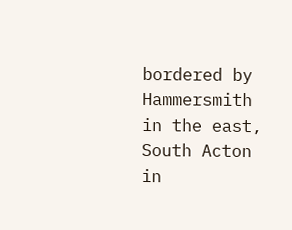bordered by Hammersmith in the east, South Acton in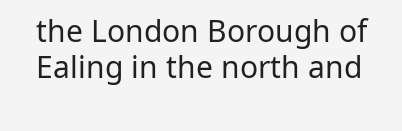the London Borough of Ealing in the north and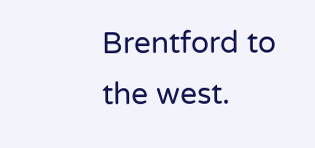Brentford to the west.